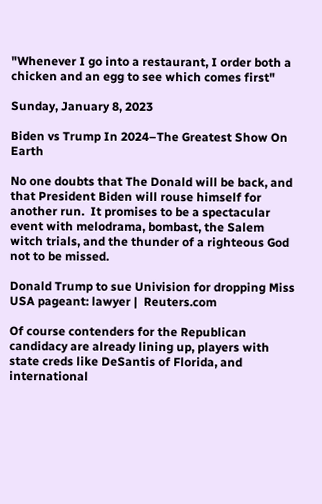"Whenever I go into a restaurant, I order both a chicken and an egg to see which comes first"

Sunday, January 8, 2023

Biden vs Trump In 2024–The Greatest Show On Earth

No one doubts that The Donald will be back, and that President Biden will rouse himself for another run.  It promises to be a spectacular event with melodrama, bombast, the Salem witch trials, and the thunder of a righteous God not to be missed.

Donald Trump to sue Univision for dropping Miss USA pageant: lawyer |  Reuters.com

Of course contenders for the Republican candidacy are already lining up, players with state creds like DeSantis of Florida, and international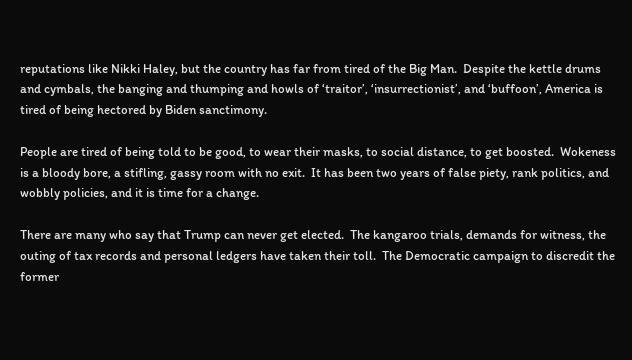reputations like Nikki Haley, but the country has far from tired of the Big Man.  Despite the kettle drums and cymbals, the banging and thumping and howls of ‘traitor’, ‘insurrectionist’, and ‘buffoon’, America is tired of being hectored by Biden sanctimony.

People are tired of being told to be good, to wear their masks, to social distance, to get boosted.  Wokeness is a bloody bore, a stifling, gassy room with no exit.  It has been two years of false piety, rank politics, and wobbly policies, and it is time for a change.

There are many who say that Trump can never get elected.  The kangaroo trials, demands for witness, the outing of tax records and personal ledgers have taken their toll.  The Democratic campaign to discredit the former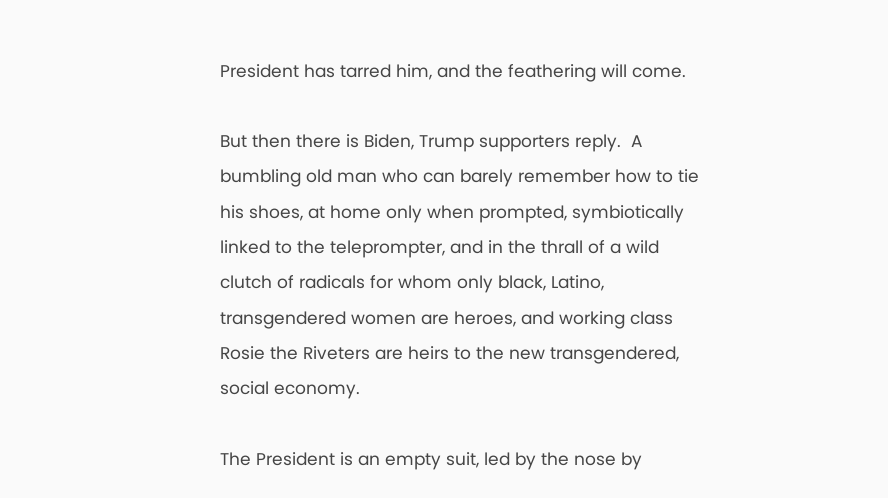President has tarred him, and the feathering will come.

But then there is Biden, Trump supporters reply.  A bumbling old man who can barely remember how to tie his shoes, at home only when prompted, symbiotically linked to the teleprompter, and in the thrall of a wild clutch of radicals for whom only black, Latino, transgendered women are heroes, and working class Rosie the Riveters are heirs to the new transgendered, social economy.

The President is an empty suit, led by the nose by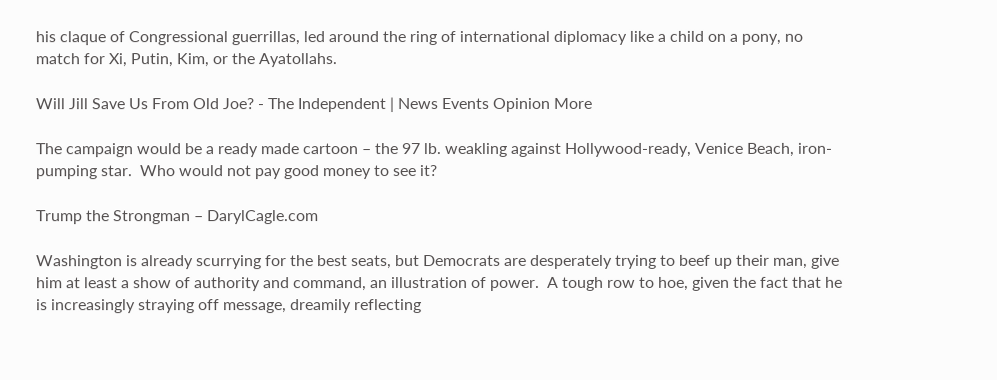his claque of Congressional guerrillas, led around the ring of international diplomacy like a child on a pony, no match for Xi, Putin, Kim, or the Ayatollahs.

Will Jill Save Us From Old Joe? - The Independent | News Events Opinion More

The campaign would be a ready made cartoon – the 97 lb. weakling against Hollywood-ready, Venice Beach, iron-pumping star.  Who would not pay good money to see it?

Trump the Strongman – DarylCagle.com

Washington is already scurrying for the best seats, but Democrats are desperately trying to beef up their man, give him at least a show of authority and command, an illustration of power.  A tough row to hoe, given the fact that he is increasingly straying off message, dreamily reflecting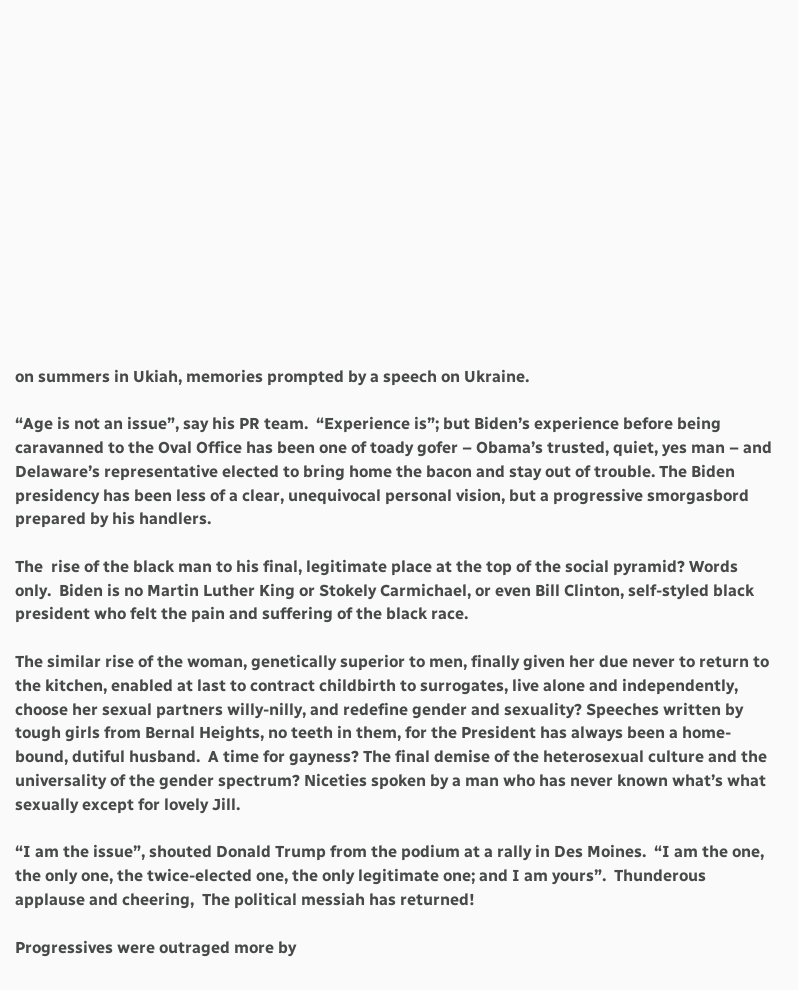on summers in Ukiah, memories prompted by a speech on Ukraine.

“Age is not an issue”, say his PR team.  “Experience is”; but Biden’s experience before being caravanned to the Oval Office has been one of toady gofer – Obama’s trusted, quiet, yes man – and Delaware’s representative elected to bring home the bacon and stay out of trouble. The Biden presidency has been less of a clear, unequivocal personal vision, but a progressive smorgasbord prepared by his handlers.

The  rise of the black man to his final, legitimate place at the top of the social pyramid? Words only.  Biden is no Martin Luther King or Stokely Carmichael, or even Bill Clinton, self-styled black president who felt the pain and suffering of the black race.

The similar rise of the woman, genetically superior to men, finally given her due never to return to the kitchen, enabled at last to contract childbirth to surrogates, live alone and independently, choose her sexual partners willy-nilly, and redefine gender and sexuality? Speeches written by tough girls from Bernal Heights, no teeth in them, for the President has always been a home-bound, dutiful husband.  A time for gayness? The final demise of the heterosexual culture and the universality of the gender spectrum? Niceties spoken by a man who has never known what’s what sexually except for lovely Jill.

“I am the issue”, shouted Donald Trump from the podium at a rally in Des Moines.  “I am the one, the only one, the twice-elected one, the only legitimate one; and I am yours”.  Thunderous applause and cheering,  The political messiah has returned!

Progressives were outraged more by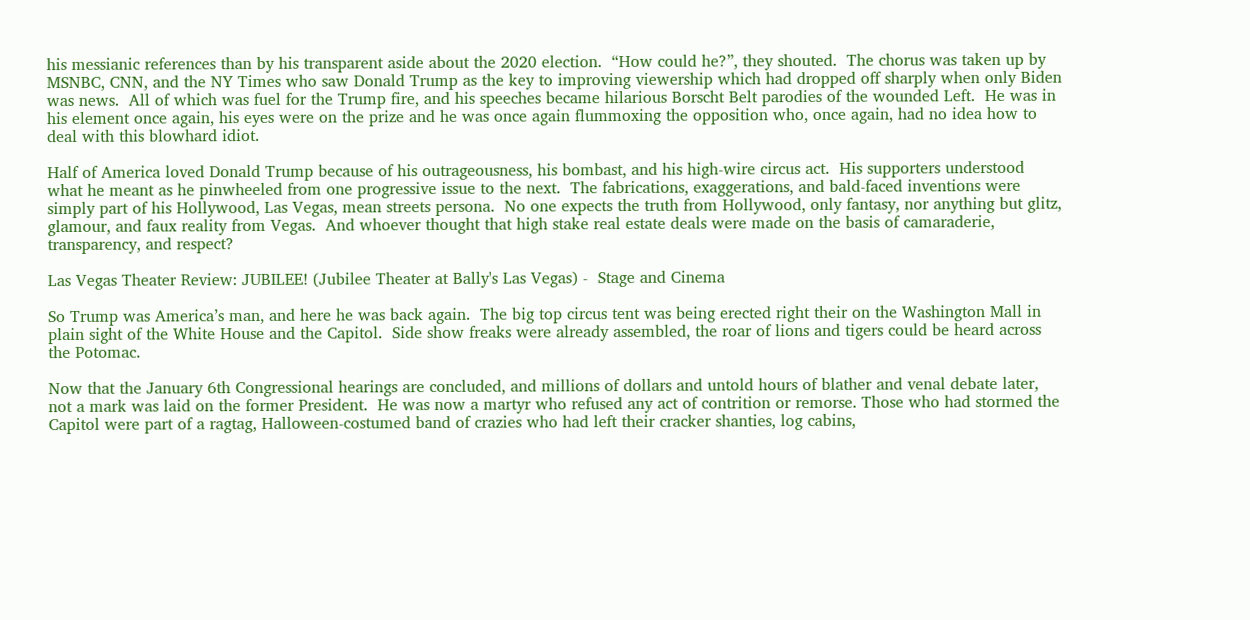his messianic references than by his transparent aside about the 2020 election.  “How could he?”, they shouted.  The chorus was taken up by MSNBC, CNN, and the NY Times who saw Donald Trump as the key to improving viewership which had dropped off sharply when only Biden was news.  All of which was fuel for the Trump fire, and his speeches became hilarious Borscht Belt parodies of the wounded Left.  He was in his element once again, his eyes were on the prize and he was once again flummoxing the opposition who, once again, had no idea how to deal with this blowhard idiot.

Half of America loved Donald Trump because of his outrageousness, his bombast, and his high-wire circus act.  His supporters understood what he meant as he pinwheeled from one progressive issue to the next.  The fabrications, exaggerations, and bald-faced inventions were simply part of his Hollywood, Las Vegas, mean streets persona.  No one expects the truth from Hollywood, only fantasy, nor anything but glitz, glamour, and faux reality from Vegas.  And whoever thought that high stake real estate deals were made on the basis of camaraderie, transparency, and respect?

Las Vegas Theater Review: JUBILEE! (Jubilee Theater at Bally's Las Vegas) -  Stage and Cinema

So Trump was America’s man, and here he was back again.  The big top circus tent was being erected right their on the Washington Mall in plain sight of the White House and the Capitol.  Side show freaks were already assembled, the roar of lions and tigers could be heard across the Potomac.

Now that the January 6th Congressional hearings are concluded, and millions of dollars and untold hours of blather and venal debate later, not a mark was laid on the former President.  He was now a martyr who refused any act of contrition or remorse. Those who had stormed the Capitol were part of a ragtag, Halloween-costumed band of crazies who had left their cracker shanties, log cabins,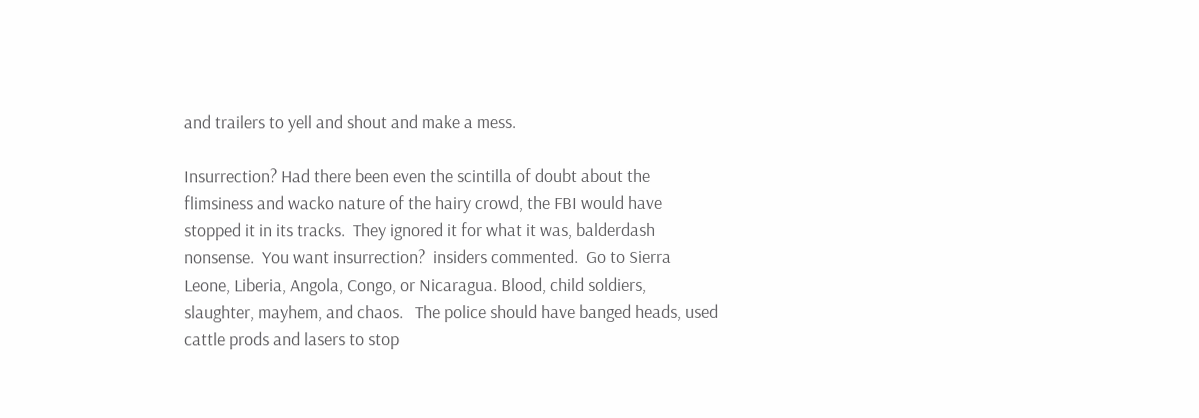and trailers to yell and shout and make a mess.

Insurrection? Had there been even the scintilla of doubt about the flimsiness and wacko nature of the hairy crowd, the FBI would have stopped it in its tracks.  They ignored it for what it was, balderdash nonsense.  You want insurrection?  insiders commented.  Go to Sierra Leone, Liberia, Angola, Congo, or Nicaragua. Blood, child soldiers, slaughter, mayhem, and chaos.   The police should have banged heads, used cattle prods and lasers to stop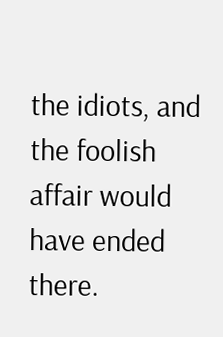the idiots, and the foolish affair would have ended there.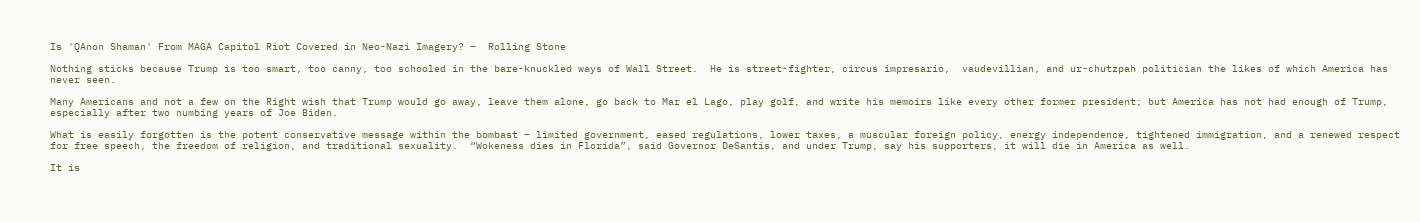Is 'QAnon Shaman' From MAGA Capitol Riot Covered in Neo-Nazi Imagery? –  Rolling Stone

Nothing sticks because Trump is too smart, too canny, too schooled in the bare-knuckled ways of Wall Street.  He is street-fighter, circus impresario,  vaudevillian, and ur-chutzpah politician the likes of which America has never seen.

Many Americans and not a few on the Right wish that Trump would go away, leave them alone, go back to Mar el Lago, play golf, and write his memoirs like every other former president; but America has not had enough of Trump, especially after two numbing years of Joe Biden.

What is easily forgotten is the potent conservative message within the bombast – limited government, eased regulations, lower taxes, a muscular foreign policy, energy independence, tightened immigration, and a renewed respect for free speech, the freedom of religion, and traditional sexuality.  “Wokeness dies in Florida”, said Governor DeSantis, and under Trump, say his supporters, it will die in America as well.

It is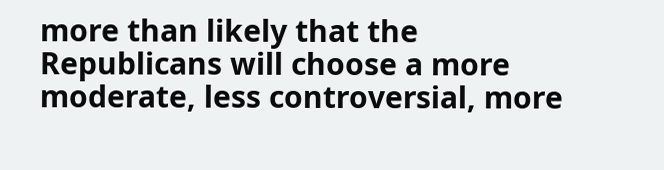more than likely that the Republicans will choose a more moderate, less controversial, more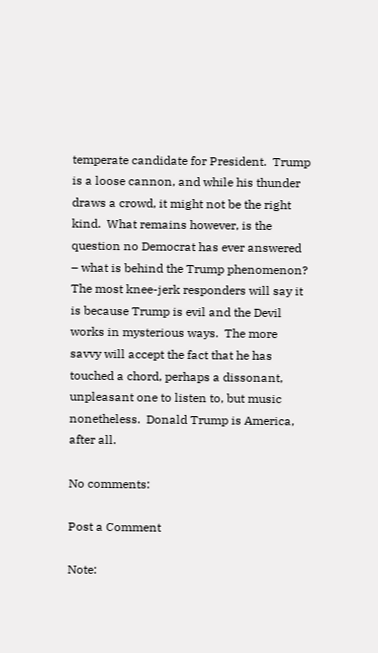temperate candidate for President.  Trump is a loose cannon, and while his thunder draws a crowd, it might not be the right kind.  What remains however, is the question no Democrat has ever answered – what is behind the Trump phenomenon?  The most knee-jerk responders will say it is because Trump is evil and the Devil works in mysterious ways.  The more savvy will accept the fact that he has touched a chord, perhaps a dissonant, unpleasant one to listen to, but music nonetheless.  Donald Trump is America, after all.

No comments:

Post a Comment

Note: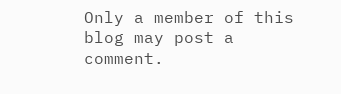Only a member of this blog may post a comment.